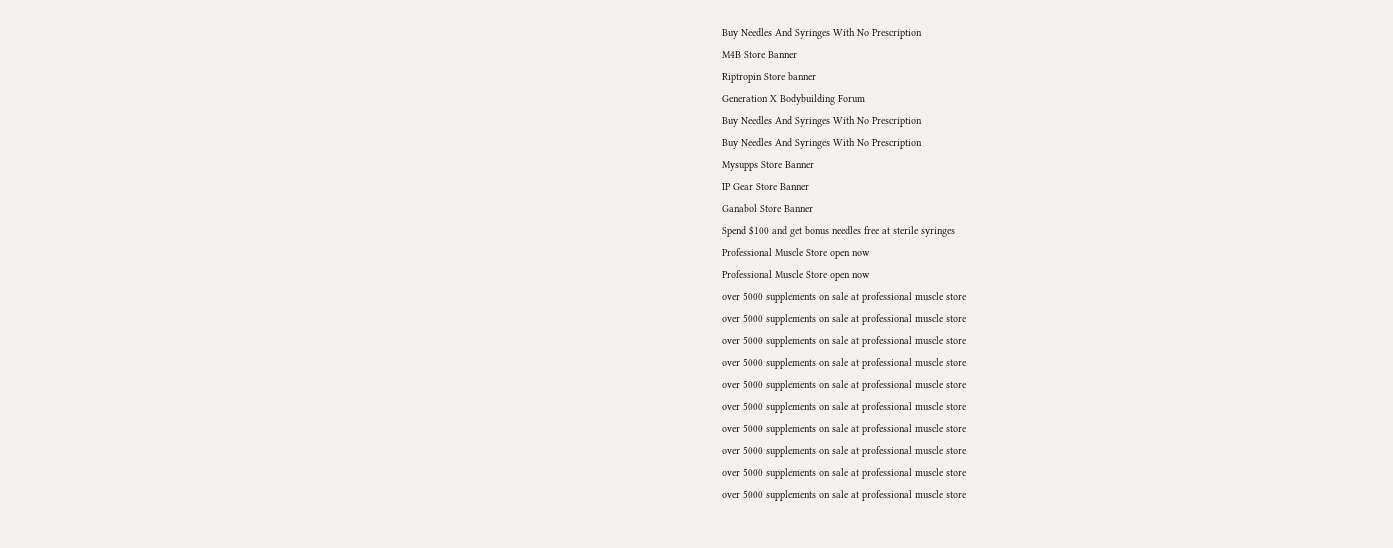Buy Needles And Syringes With No Prescription
M4B Store Banner
Riptropin Store banner
Generation X Bodybuilding Forum
Buy Needles And Syringes With No Prescription
Buy Needles And Syringes With No Prescription
Mysupps Store Banner
IP Gear Store Banner
Ganabol Store Banner
Spend $100 and get bonus needles free at sterile syringes
Professional Muscle Store open now
Professional Muscle Store open now
over 5000 supplements on sale at professional muscle store
over 5000 supplements on sale at professional muscle store
over 5000 supplements on sale at professional muscle store
over 5000 supplements on sale at professional muscle store
over 5000 supplements on sale at professional muscle store
over 5000 supplements on sale at professional muscle store
over 5000 supplements on sale at professional muscle store
over 5000 supplements on sale at professional muscle store
over 5000 supplements on sale at professional muscle store
over 5000 supplements on sale at professional muscle store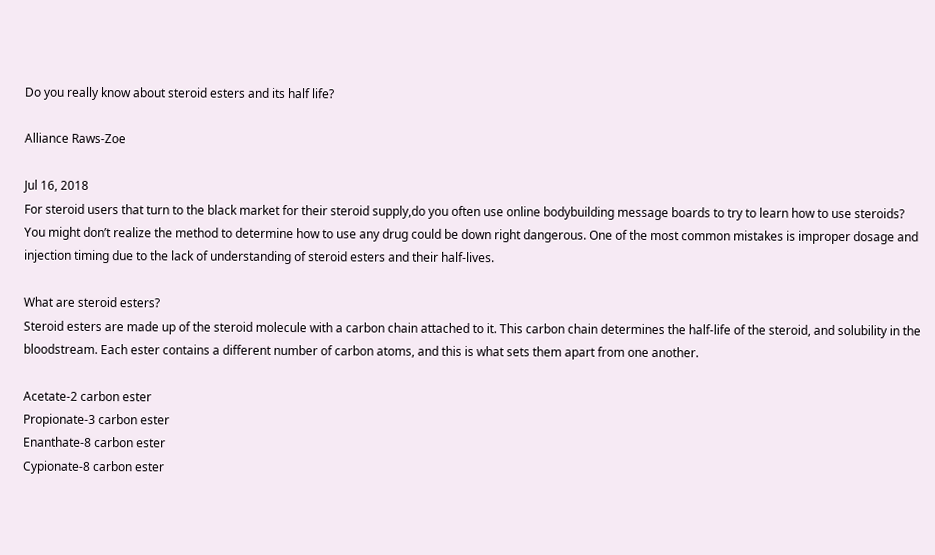Do you really know about steroid esters and its half life?

Alliance Raws-Zoe

Jul 16, 2018
For steroid users that turn to the black market for their steroid supply,do you often use online bodybuilding message boards to try to learn how to use steroids? You might don’t realize the method to determine how to use any drug could be down right dangerous. One of the most common mistakes is improper dosage and injection timing due to the lack of understanding of steroid esters and their half-lives.

What are steroid esters?
Steroid esters are made up of the steroid molecule with a carbon chain attached to it. This carbon chain determines the half-life of the steroid, and solubility in the bloodstream. Each ester contains a different number of carbon atoms, and this is what sets them apart from one another.

Acetate-2 carbon ester
Propionate-3 carbon ester
Enanthate-8 carbon ester
Cypionate-8 carbon ester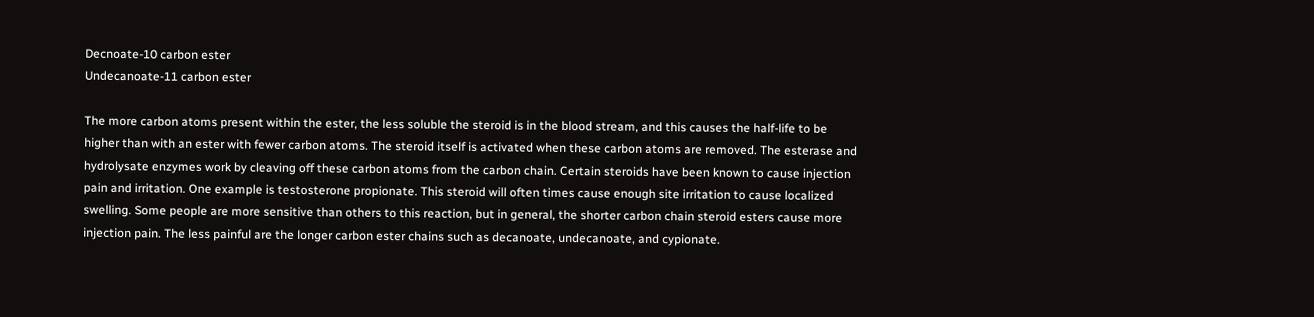Decnoate-10 carbon ester
Undecanoate-11 carbon ester

The more carbon atoms present within the ester, the less soluble the steroid is in the blood stream, and this causes the half-life to be higher than with an ester with fewer carbon atoms. The steroid itself is activated when these carbon atoms are removed. The esterase and hydrolysate enzymes work by cleaving off these carbon atoms from the carbon chain. Certain steroids have been known to cause injection pain and irritation. One example is testosterone propionate. This steroid will often times cause enough site irritation to cause localized swelling. Some people are more sensitive than others to this reaction, but in general, the shorter carbon chain steroid esters cause more injection pain. The less painful are the longer carbon ester chains such as decanoate, undecanoate, and cypionate.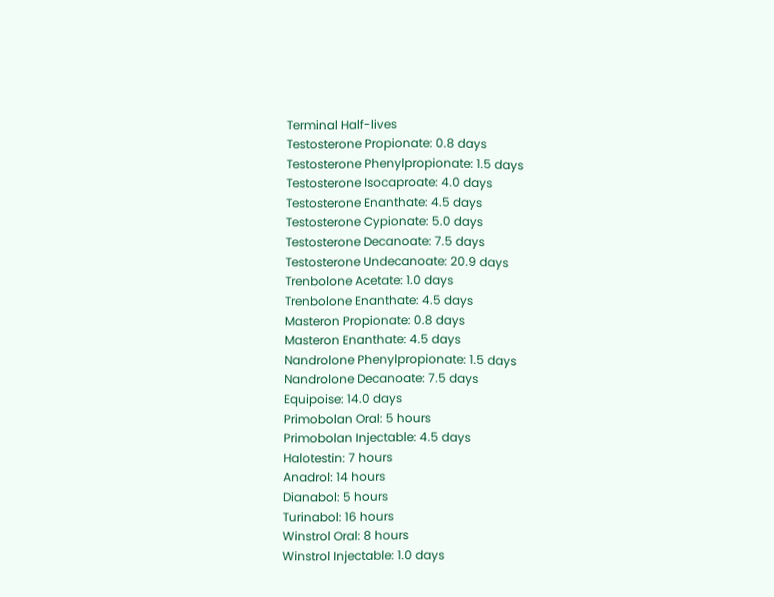Terminal Half-lives
Testosterone Propionate: 0.8 days
Testosterone Phenylpropionate: 1.5 days
Testosterone Isocaproate: 4.0 days
Testosterone Enanthate: 4.5 days
Testosterone Cypionate: 5.0 days
Testosterone Decanoate: 7.5 days
Testosterone Undecanoate: 20.9 days
Trenbolone Acetate: 1.0 days
Trenbolone Enanthate: 4.5 days
Masteron Propionate: 0.8 days
Masteron Enanthate: 4.5 days
Nandrolone Phenylpropionate: 1.5 days
Nandrolone Decanoate: 7.5 days
Equipoise: 14.0 days
Primobolan Oral: 5 hours
Primobolan Injectable: 4.5 days
Halotestin: 7 hours
Anadrol: 14 hours
Dianabol: 5 hours
Turinabol: 16 hours
Winstrol Oral: 8 hours
Winstrol Injectable: 1.0 days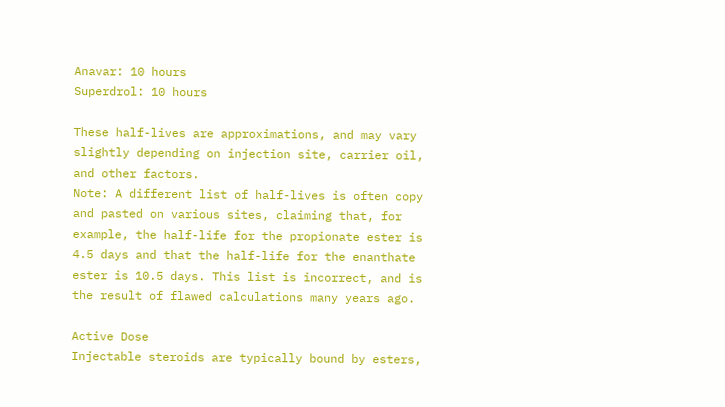Anavar: 10 hours
Superdrol: 10 hours

These half-lives are approximations, and may vary slightly depending on injection site, carrier oil, and other factors.
Note: A different list of half-lives is often copy and pasted on various sites, claiming that, for example, the half-life for the propionate ester is 4.5 days and that the half-life for the enanthate ester is 10.5 days. This list is incorrect, and is the result of flawed calculations many years ago.

Active Dose
Injectable steroids are typically bound by esters,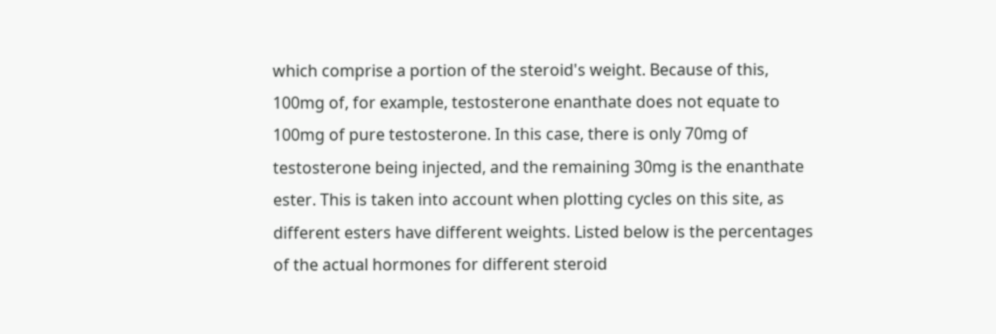which comprise a portion of the steroid's weight. Because of this, 100mg of, for example, testosterone enanthate does not equate to 100mg of pure testosterone. In this case, there is only 70mg of testosterone being injected, and the remaining 30mg is the enanthate ester. This is taken into account when plotting cycles on this site, as different esters have different weights. Listed below is the percentages of the actual hormones for different steroid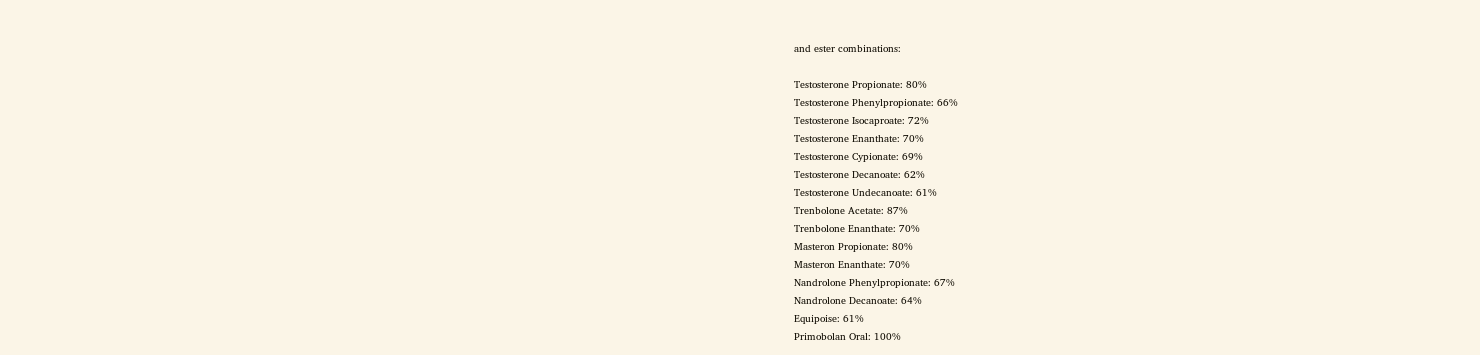and ester combinations:

Testosterone Propionate: 80%
Testosterone Phenylpropionate: 66%
Testosterone Isocaproate: 72%
Testosterone Enanthate: 70%
Testosterone Cypionate: 69%
Testosterone Decanoate: 62%
Testosterone Undecanoate: 61%
Trenbolone Acetate: 87%
Trenbolone Enanthate: 70%
Masteron Propionate: 80%
Masteron Enanthate: 70%
Nandrolone Phenylpropionate: 67%
Nandrolone Decanoate: 64%
Equipoise: 61%
Primobolan Oral: 100%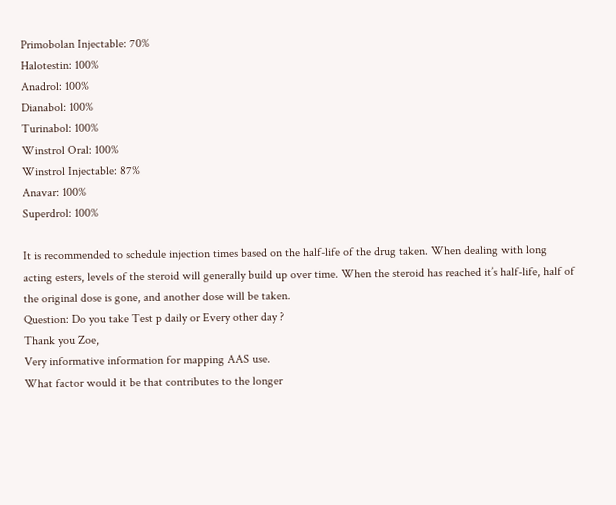Primobolan Injectable: 70%
Halotestin: 100%
Anadrol: 100%
Dianabol: 100%
Turinabol: 100%
Winstrol Oral: 100%
Winstrol Injectable: 87%
Anavar: 100%
Superdrol: 100%

It is recommended to schedule injection times based on the half-life of the drug taken. When dealing with long acting esters, levels of the steroid will generally build up over time. When the steroid has reached it’s half-life, half of the original dose is gone, and another dose will be taken.
Question: Do you take Test p daily or Every other day ?
Thank you Zoe,
Very informative information for mapping AAS use.
What factor would it be that contributes to the longer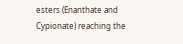esters (Enanthate and Cypionate) reaching the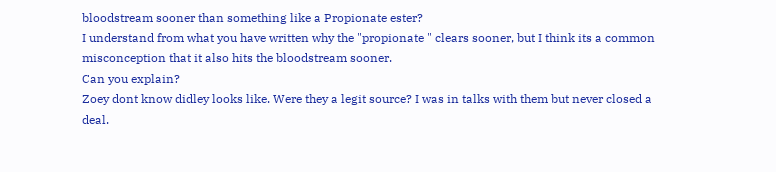bloodstream sooner than something like a Propionate ester?
I understand from what you have written why the "propionate " clears sooner, but I think its a common misconception that it also hits the bloodstream sooner.
Can you explain?
Zoey dont know didley looks like. Were they a legit source? I was in talks with them but never closed a deal.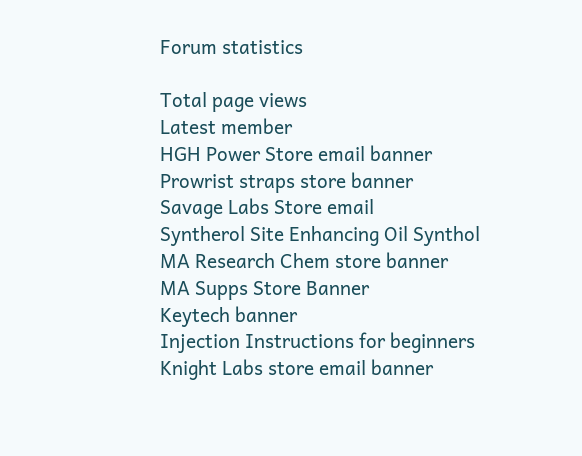Forum statistics

Total page views
Latest member
HGH Power Store email banner
Prowrist straps store banner
Savage Labs Store email
Syntherol Site Enhancing Oil Synthol
MA Research Chem store banner
MA Supps Store Banner
Keytech banner
Injection Instructions for beginners
Knight Labs store email banner